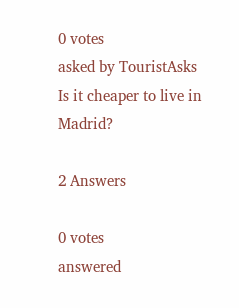0 votes
asked by TouristAsks
Is it cheaper to live in Madrid?

2 Answers

0 votes
answered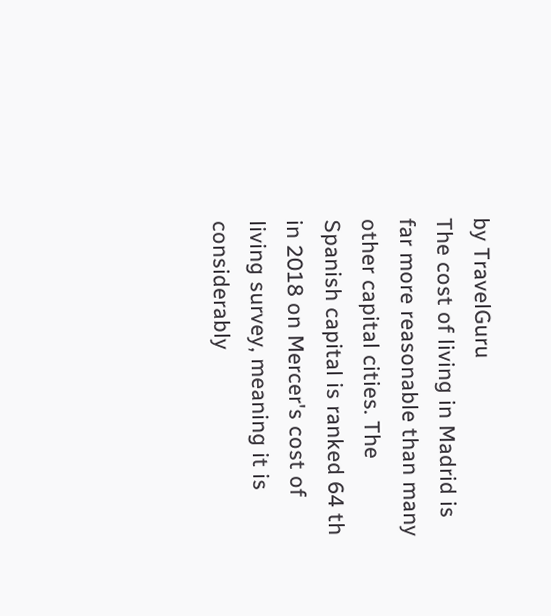by TravelGuru
The cost of living in Madrid is far more reasonable than many other capital cities. The Spanish capital is ranked 64 th in 2018 on Mercer's cost of living survey, meaning it is considerably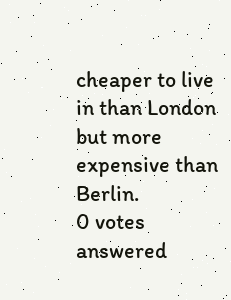cheaper to live in than London but more expensive than Berlin.
0 votes
answered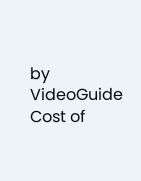by VideoGuide
Cost of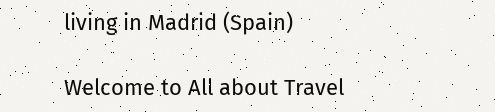living in Madrid (Spain)

Welcome to All about Travel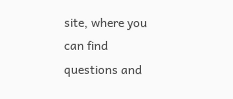site, where you can find questions and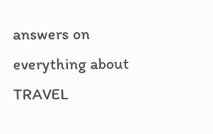answers on everything about TRAVEL